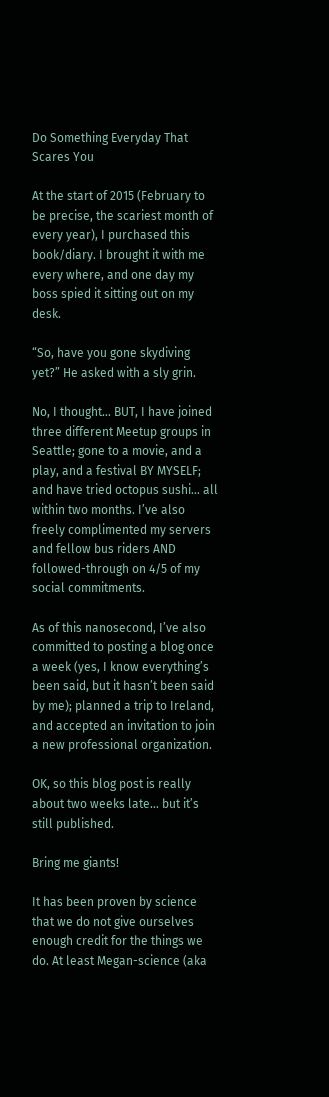Do Something Everyday That Scares You

At the start of 2015 (February to be precise, the scariest month of every year), I purchased this book/diary. I brought it with me every where, and one day my boss spied it sitting out on my desk.

“So, have you gone skydiving yet?” He asked with a sly grin.

No, I thought… BUT, I have joined three different Meetup groups in Seattle; gone to a movie, and a play, and a festival BY MYSELF; and have tried octopus sushi… all within two months. I’ve also freely complimented my servers and fellow bus riders AND followed-through on 4/5 of my social commitments.

As of this nanosecond, I’ve also committed to posting a blog once a week (yes, I know everything’s been said, but it hasn’t been said by me); planned a trip to Ireland, and accepted an invitation to join a new professional organization.

OK, so this blog post is really about two weeks late… but it’s still published.

Bring me giants!

It has been proven by science that we do not give ourselves enough credit for the things we do. At least Megan-science (aka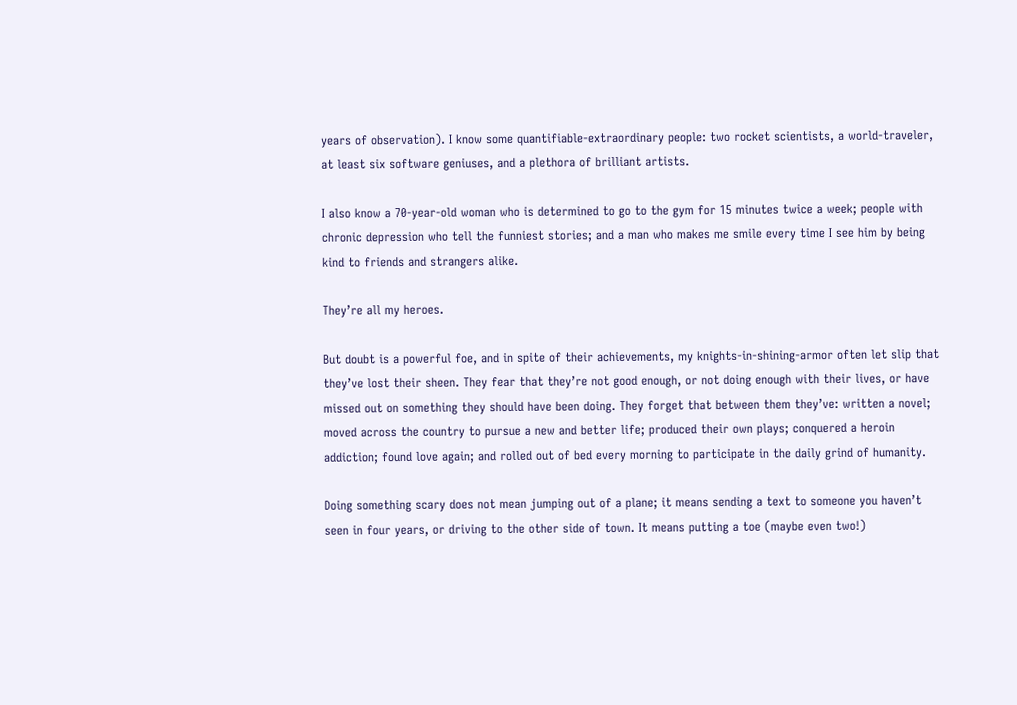years of observation). I know some quantifiable-extraordinary people: two rocket scientists, a world-traveler, at least six software geniuses, and a plethora of brilliant artists.

I also know a 70-year-old woman who is determined to go to the gym for 15 minutes twice a week; people with chronic depression who tell the funniest stories; and a man who makes me smile every time I see him by being kind to friends and strangers alike.

They’re all my heroes.

But doubt is a powerful foe, and in spite of their achievements, my knights-in-shining-armor often let slip that they’ve lost their sheen. They fear that they’re not good enough, or not doing enough with their lives, or have missed out on something they should have been doing. They forget that between them they’ve: written a novel; moved across the country to pursue a new and better life; produced their own plays; conquered a heroin addiction; found love again; and rolled out of bed every morning to participate in the daily grind of humanity.

Doing something scary does not mean jumping out of a plane; it means sending a text to someone you haven’t seen in four years, or driving to the other side of town. It means putting a toe (maybe even two!)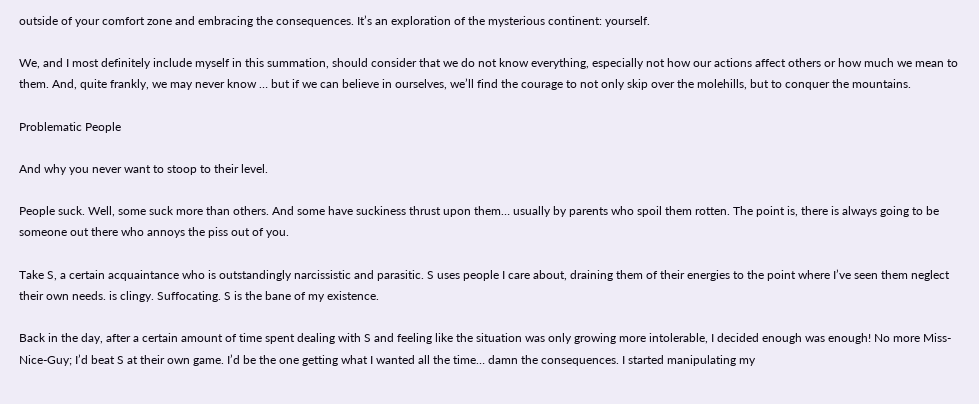outside of your comfort zone and embracing the consequences. It’s an exploration of the mysterious continent: yourself.

We, and I most definitely include myself in this summation, should consider that we do not know everything, especially not how our actions affect others or how much we mean to them. And, quite frankly, we may never know … but if we can believe in ourselves, we’ll find the courage to not only skip over the molehills, but to conquer the mountains.

Problematic People

And why you never want to stoop to their level.

People suck. Well, some suck more than others. And some have suckiness thrust upon them… usually by parents who spoil them rotten. The point is, there is always going to be someone out there who annoys the piss out of you.

Take S, a certain acquaintance who is outstandingly narcissistic and parasitic. S uses people I care about, draining them of their energies to the point where I’ve seen them neglect their own needs. is clingy. Suffocating. S is the bane of my existence.

Back in the day, after a certain amount of time spent dealing with S and feeling like the situation was only growing more intolerable, I decided enough was enough! No more Miss-Nice-Guy; I’d beat S at their own game. I’d be the one getting what I wanted all the time… damn the consequences. I started manipulating my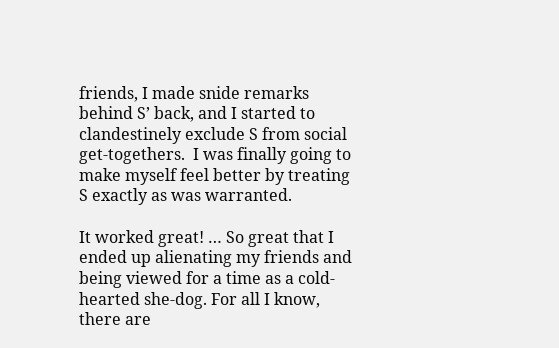friends, I made snide remarks behind S’ back, and I started to clandestinely exclude S from social get-togethers.  I was finally going to make myself feel better by treating S exactly as was warranted.

It worked great! … So great that I ended up alienating my friends and being viewed for a time as a cold-hearted she-dog. For all I know, there are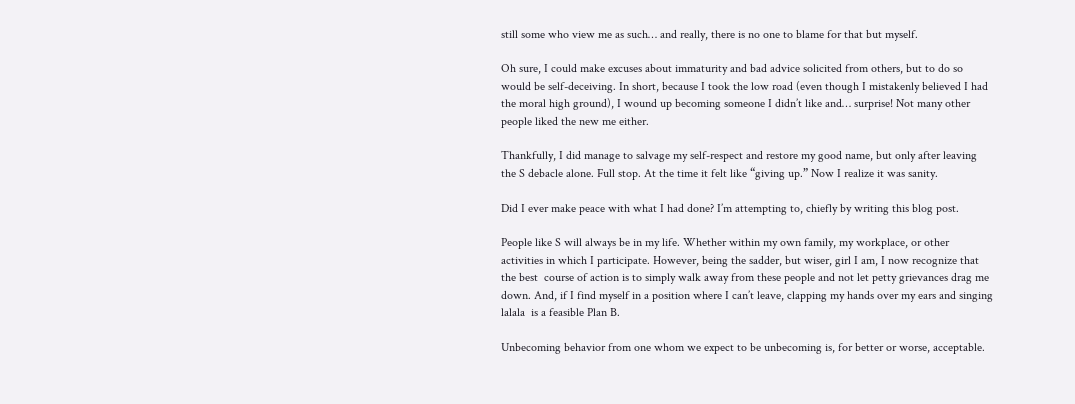still some who view me as such… and really, there is no one to blame for that but myself.

Oh sure, I could make excuses about immaturity and bad advice solicited from others, but to do so would be self-deceiving. In short, because I took the low road (even though I mistakenly believed I had the moral high ground), I wound up becoming someone I didn’t like and… surprise! Not many other people liked the new me either.

Thankfully, I did manage to salvage my self-respect and restore my good name, but only after leaving the S debacle alone. Full stop. At the time it felt like “giving up.” Now I realize it was sanity.

Did I ever make peace with what I had done? I’m attempting to, chiefly by writing this blog post.

People like S will always be in my life. Whether within my own family, my workplace, or other activities in which I participate. However, being the sadder, but wiser, girl I am, I now recognize that the best  course of action is to simply walk away from these people and not let petty grievances drag me down. And, if I find myself in a position where I can’t leave, clapping my hands over my ears and singing lalala  is a feasible Plan B.

Unbecoming behavior from one whom we expect to be unbecoming is, for better or worse, acceptable.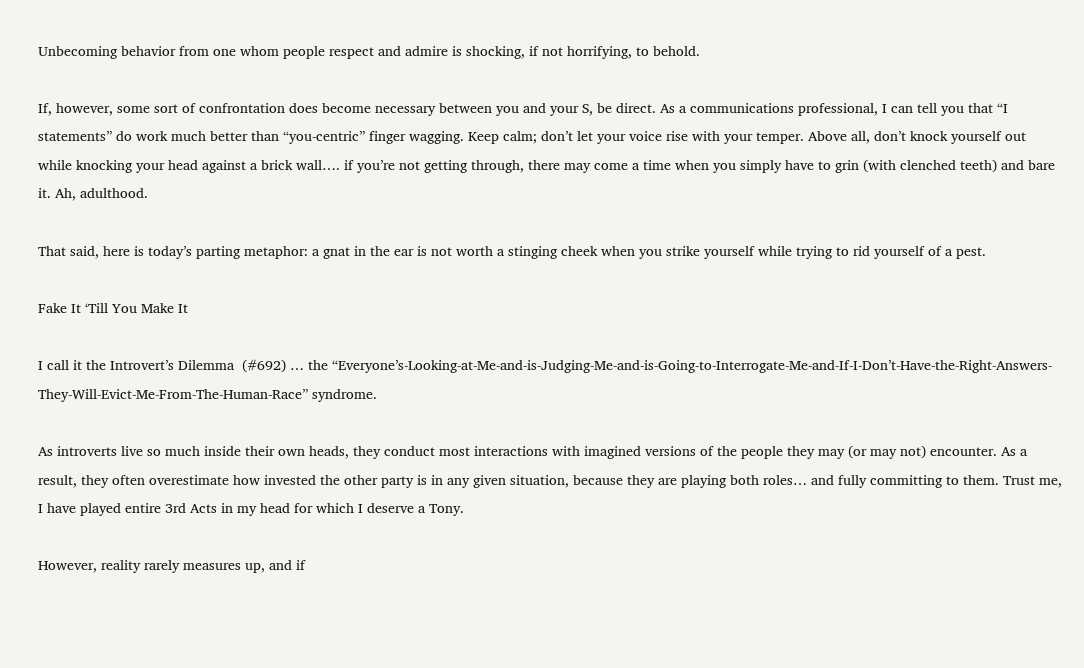Unbecoming behavior from one whom people respect and admire is shocking, if not horrifying, to behold.

If, however, some sort of confrontation does become necessary between you and your S, be direct. As a communications professional, I can tell you that “I statements” do work much better than “you-centric” finger wagging. Keep calm; don’t let your voice rise with your temper. Above all, don’t knock yourself out while knocking your head against a brick wall…. if you’re not getting through, there may come a time when you simply have to grin (with clenched teeth) and bare it. Ah, adulthood.

That said, here is today’s parting metaphor: a gnat in the ear is not worth a stinging cheek when you strike yourself while trying to rid yourself of a pest.

Fake It ‘Till You Make It

I call it the Introvert’s Dilemma  (#692) … the “Everyone’s-Looking-at-Me-and-is-Judging-Me-and-is-Going-to-Interrogate-Me-and-If-I-Don’t-Have-the-Right-Answers-They-Will-Evict-Me-From-The-Human-Race” syndrome.

As introverts live so much inside their own heads, they conduct most interactions with imagined versions of the people they may (or may not) encounter. As a result, they often overestimate how invested the other party is in any given situation, because they are playing both roles… and fully committing to them. Trust me, I have played entire 3rd Acts in my head for which I deserve a Tony.

However, reality rarely measures up, and if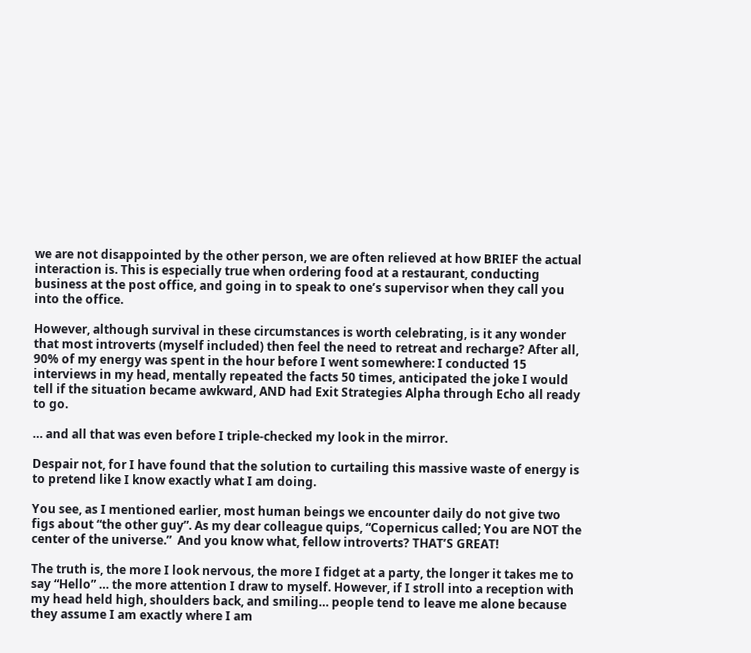we are not disappointed by the other person, we are often relieved at how BRIEF the actual interaction is. This is especially true when ordering food at a restaurant, conducting business at the post office, and going in to speak to one’s supervisor when they call you into the office.

However, although survival in these circumstances is worth celebrating, is it any wonder that most introverts (myself included) then feel the need to retreat and recharge? After all, 90% of my energy was spent in the hour before I went somewhere: I conducted 15 interviews in my head, mentally repeated the facts 50 times, anticipated the joke I would tell if the situation became awkward, AND had Exit Strategies Alpha through Echo all ready to go.

… and all that was even before I triple-checked my look in the mirror.

Despair not, for I have found that the solution to curtailing this massive waste of energy is to pretend like I know exactly what I am doing.

You see, as I mentioned earlier, most human beings we encounter daily do not give two figs about “the other guy”. As my dear colleague quips, “Copernicus called; You are NOT the center of the universe.”  And you know what, fellow introverts? THAT’S GREAT!

The truth is, the more I look nervous, the more I fidget at a party, the longer it takes me to say “Hello” … the more attention I draw to myself. However, if I stroll into a reception with my head held high, shoulders back, and smiling… people tend to leave me alone because they assume I am exactly where I am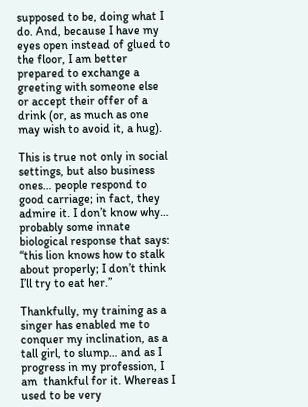supposed to be, doing what I do. And, because I have my eyes open instead of glued to the floor, I am better prepared to exchange a greeting with someone else or accept their offer of a drink (or, as much as one may wish to avoid it, a hug).

This is true not only in social settings, but also business ones… people respond to good carriage; in fact, they admire it. I don’t know why… probably some innate biological response that says: “this lion knows how to stalk about properly; I don’t think I’ll try to eat her.”

Thankfully, my training as a singer has enabled me to conquer my inclination, as a tall girl, to slump… and as I progress in my profession, I am  thankful for it. Whereas I used to be very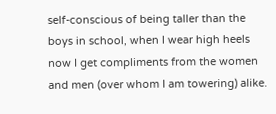self-conscious of being taller than the boys in school, when I wear high heels now I get compliments from the women and men (over whom I am towering) alike.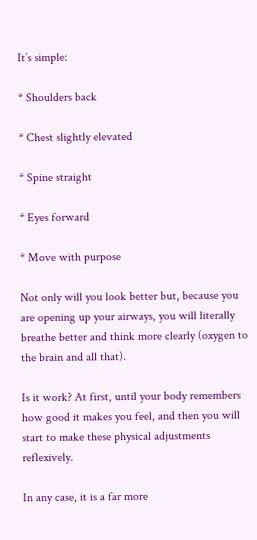It’s simple:

* Shoulders back

* Chest slightly elevated

* Spine straight

* Eyes forward

* Move with purpose

Not only will you look better but, because you are opening up your airways, you will literally breathe better and think more clearly (oxygen to the brain and all that).

Is it work? At first, until your body remembers how good it makes you feel, and then you will start to make these physical adjustments reflexively.

In any case, it is a far more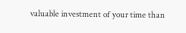valuable investment of your time than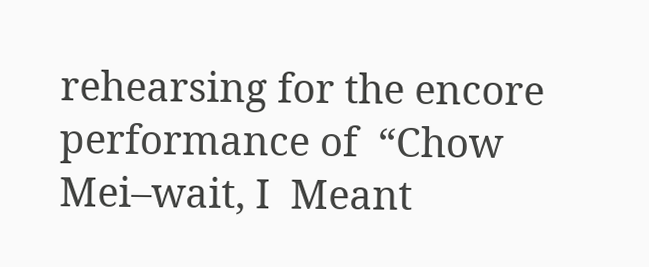rehearsing for the encore performance of  “Chow Mei–wait, I  Meant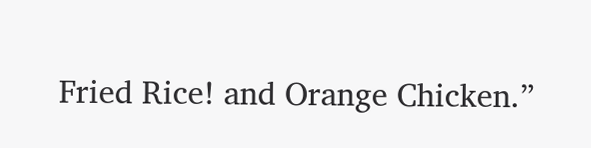Fried Rice! and Orange Chicken.”